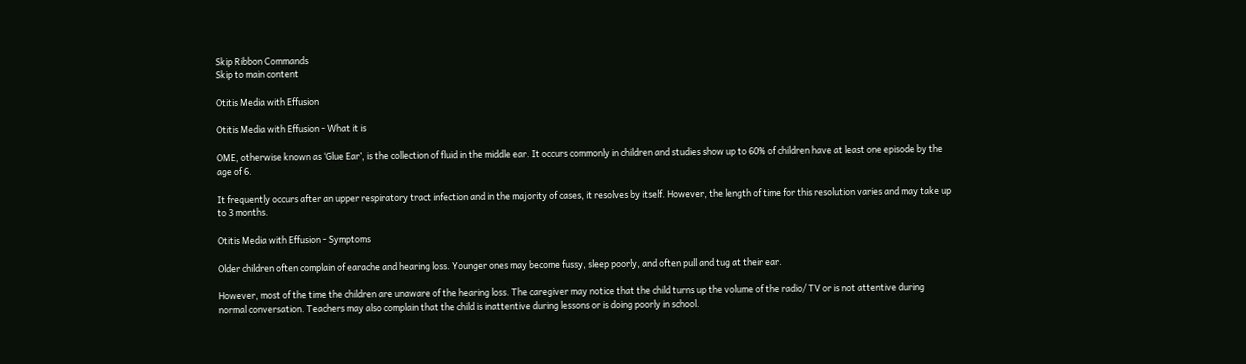Skip Ribbon Commands
Skip to main content

Otitis Media with Effusion

Otitis Media with Effusion - What it is

OME, otherwise known as ‘Glue Ear’, is the collection of fluid in the middle ear. It occurs commonly in children and studies show up to 60% of children have at least one episode by the age of 6.

It frequently occurs after an upper respiratory tract infection and in the majority of cases, it resolves by itself. However, the length of time for this resolution varies and may take up to 3 months.

Otitis Media with Effusion - Symptoms

Older children often complain of earache and hearing loss. Younger ones may become fussy, sleep poorly, and often pull and tug at their ear.

However, most of the time the children are unaware of the hearing loss. The caregiver may notice that the child turns up the volume of the radio/ TV or is not attentive during normal conversation. Teachers may also complain that the child is inattentive during lessons or is doing poorly in school.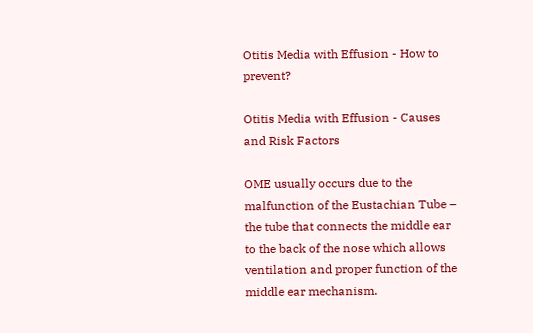Otitis Media with Effusion - How to prevent?

Otitis Media with Effusion - Causes and Risk Factors

OME usually occurs due to the malfunction of the Eustachian Tube – the tube that connects the middle ear to the back of the nose which allows ventilation and proper function of the middle ear mechanism.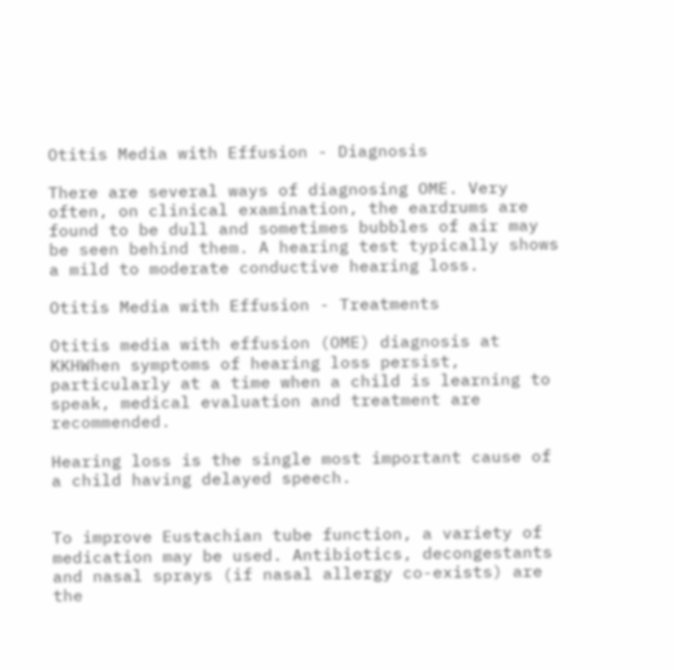Otitis Media with Effusion - Diagnosis

There are several ways of diagnosing OME. Very often, on clinical examination, the eardrums are found to be dull and sometimes bubbles of air may be seen behind them. A hearing test typically shows a mild to moderate conductive hearing loss.

Otitis Media with Effusion - Treatments

Otitis media with effusion (OME) diagnosis at KKHWhen symptoms of hearing loss persist, particularly at a time when a child is learning to speak, medical evaluation and treatment are recommended.

Hearing loss is the single most important cause of a child having delayed speech.


To improve Eustachian tube function, a variety of medication may be used. Antibiotics, decongestants and nasal sprays (if nasal allergy co-exists) are the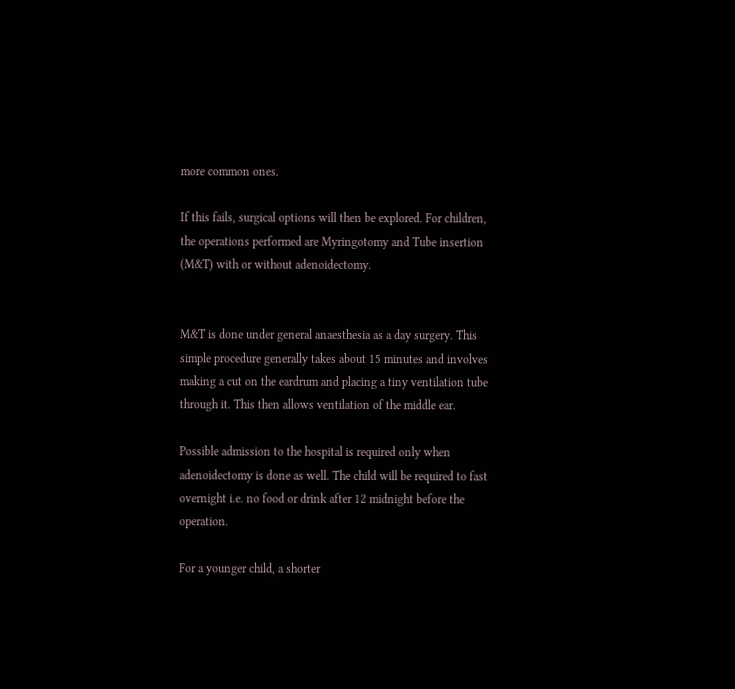more common ones.

If this fails, surgical options will then be explored. For children, the operations performed are Myringotomy and Tube insertion (M&T) with or without adenoidectomy.


M&T is done under general anaesthesia as a day surgery. This simple procedure generally takes about 15 minutes and involves making a cut on the eardrum and placing a tiny ventilation tube through it. This then allows ventilation of the middle ear.

Possible admission to the hospital is required only when adenoidectomy is done as well. The child will be required to fast overnight i.e. no food or drink after 12 midnight before the operation.

For a younger child, a shorter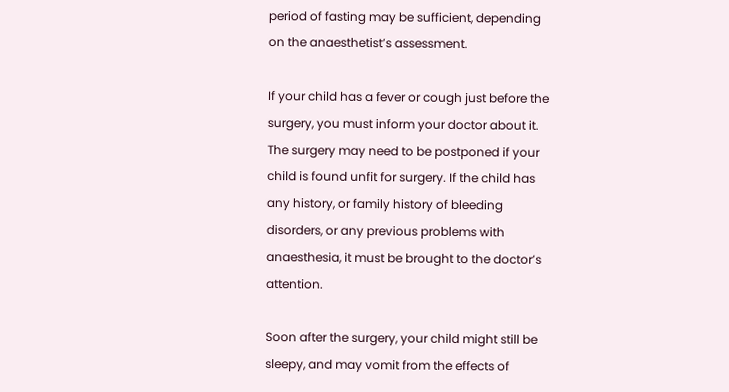period of fasting may be sufficient, depending on the anaesthetist’s assessment.

If your child has a fever or cough just before the surgery, you must inform your doctor about it. The surgery may need to be postponed if your child is found unfit for surgery. If the child has any history, or family history of bleeding disorders, or any previous problems with anaesthesia, it must be brought to the doctor’s attention.

Soon after the surgery, your child might still be sleepy, and may vomit from the effects of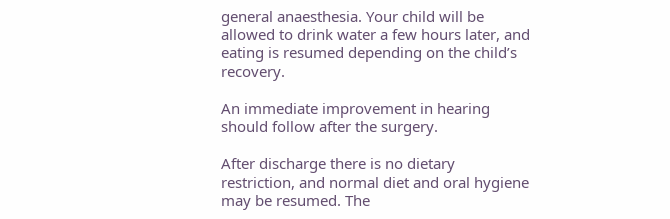general anaesthesia. Your child will be allowed to drink water a few hours later, and eating is resumed depending on the child’s recovery.

An immediate improvement in hearing should follow after the surgery.

After discharge there is no dietary restriction, and normal diet and oral hygiene may be resumed. The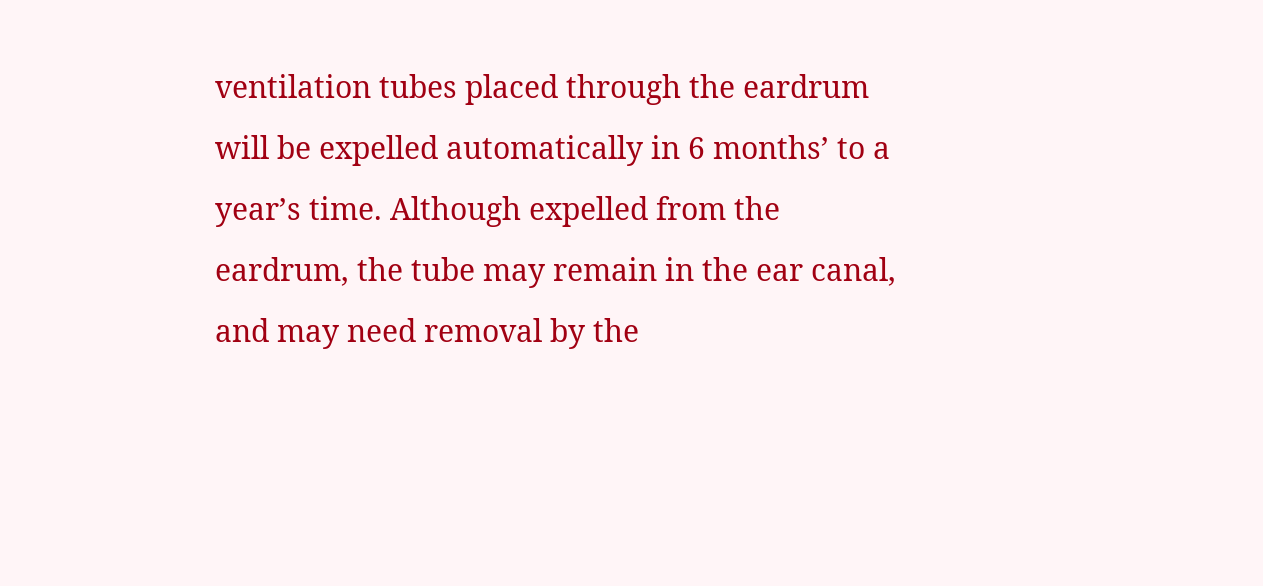ventilation tubes placed through the eardrum will be expelled automatically in 6 months’ to a year’s time. Although expelled from the eardrum, the tube may remain in the ear canal, and may need removal by the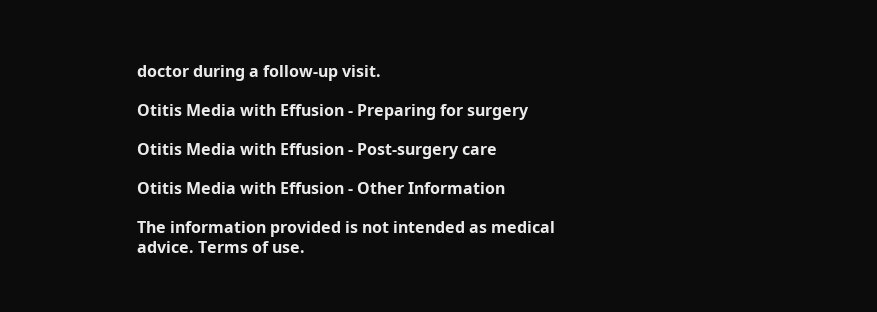doctor during a follow-up visit.

Otitis Media with Effusion - Preparing for surgery

Otitis Media with Effusion - Post-surgery care

Otitis Media with Effusion - Other Information

The information provided is not intended as medical advice. Terms of use.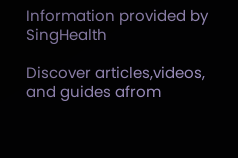Information provided by SingHealth

Discover articles,videos, and guides afrom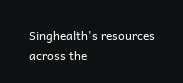Singhealth's resources across the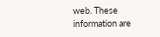web. These information are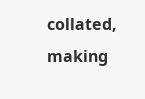collated, making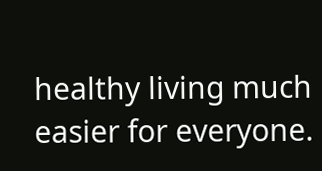healthy living much easier for everyone.